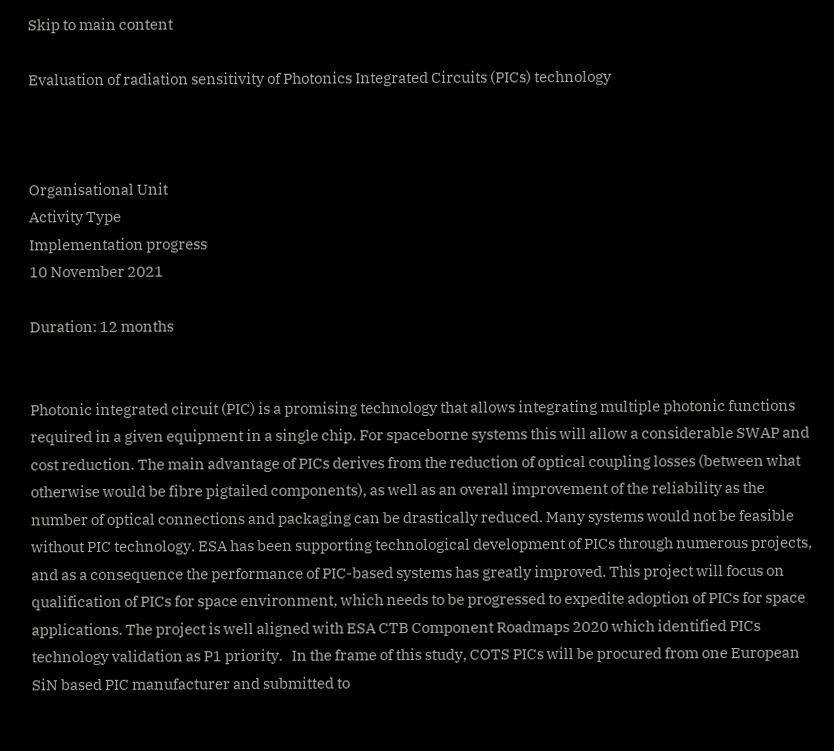Skip to main content

Evaluation of radiation sensitivity of Photonics Integrated Circuits (PICs) technology



Organisational Unit
Activity Type
Implementation progress
10 November 2021

Duration: 12 months


Photonic integrated circuit (PIC) is a promising technology that allows integrating multiple photonic functions required in a given equipment in a single chip. For spaceborne systems this will allow a considerable SWAP and cost reduction. The main advantage of PICs derives from the reduction of optical coupling losses (between what otherwise would be fibre pigtailed components), as well as an overall improvement of the reliability as the number of optical connections and packaging can be drastically reduced. Many systems would not be feasible without PIC technology. ESA has been supporting technological development of PICs through numerous projects, and as a consequence the performance of PIC-based systems has greatly improved. This project will focus on qualification of PICs for space environment, which needs to be progressed to expedite adoption of PICs for space applications. The project is well aligned with ESA CTB Component Roadmaps 2020 which identified PICs technology validation as P1 priority.   In the frame of this study, COTS PICs will be procured from one European SiN based PIC manufacturer and submitted to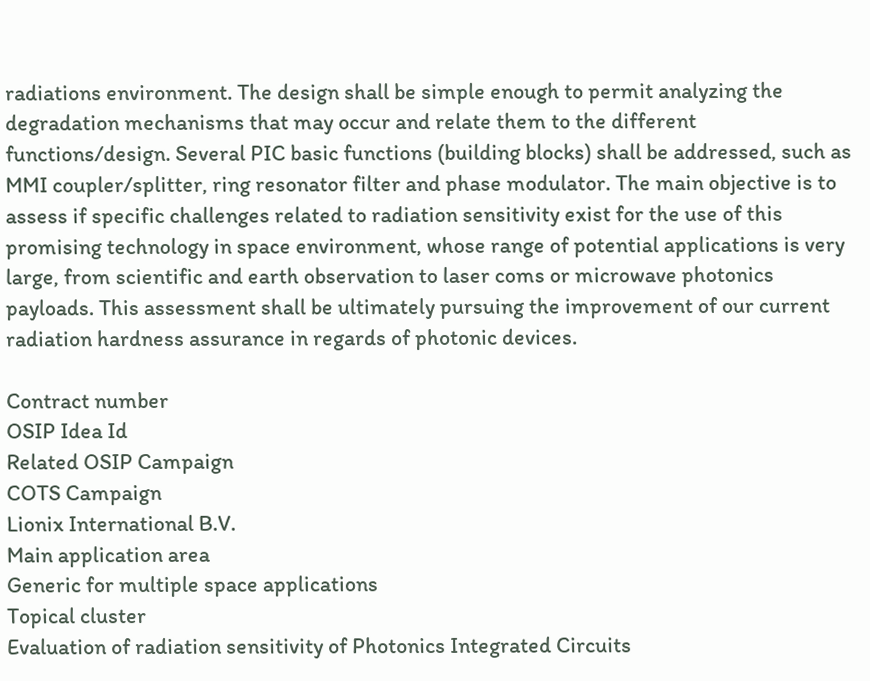radiations environment. The design shall be simple enough to permit analyzing the degradation mechanisms that may occur and relate them to the different functions/design. Several PIC basic functions (building blocks) shall be addressed, such as MMI coupler/splitter, ring resonator filter and phase modulator. The main objective is to assess if specific challenges related to radiation sensitivity exist for the use of this promising technology in space environment, whose range of potential applications is very large, from scientific and earth observation to laser coms or microwave photonics payloads. This assessment shall be ultimately pursuing the improvement of our current radiation hardness assurance in regards of photonic devices.

Contract number
OSIP Idea Id
Related OSIP Campaign
COTS Campaign
Lionix International B.V.
Main application area
Generic for multiple space applications
Topical cluster
Evaluation of radiation sensitivity of Photonics Integrated Circuits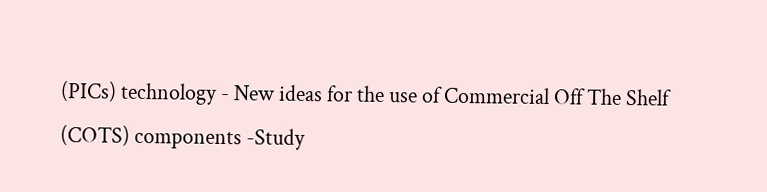(PICs) technology - New ideas for the use of Commercial Off The Shelf (COTS) components -Study